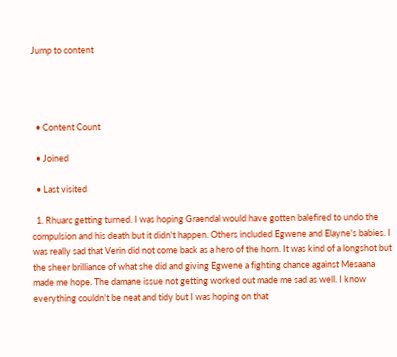Jump to content




  • Content Count

  • Joined

  • Last visited

  1. Rhuarc getting turned. I was hoping Graendal would have gotten balefired to undo the compulsion and his death but it didn't happen. Others included Egwene and Elayne's babies. I was really sad that Verin did not come back as a hero of the horn. It was kind of a longshot but the sheer brilliance of what she did and giving Egwene a fighting chance against Mesaana made me hope. The damane issue not getting worked out made me sad as well. I know everything couldn't be neat and tidy but I was hoping on that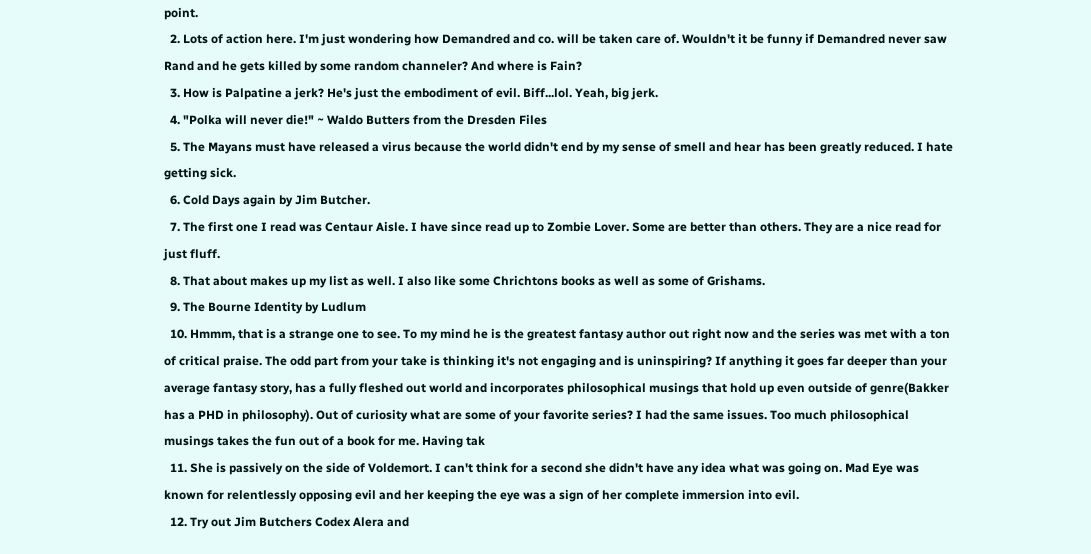point.
  2. Lots of action here. I'm just wondering how Demandred and co. will be taken care of. Wouldn't it be funny if Demandred never saw Rand and he gets killed by some random channeler? And where is Fain?
  3. How is Palpatine a jerk? He's just the embodiment of evil. Biff...lol. Yeah, big jerk.
  4. "Polka will never die!" ~ Waldo Butters from the Dresden Files
  5. The Mayans must have released a virus because the world didn't end by my sense of smell and hear has been greatly reduced. I hate getting sick.
  6. Cold Days again by Jim Butcher.
  7. The first one I read was Centaur Aisle. I have since read up to Zombie Lover. Some are better than others. They are a nice read for just fluff.
  8. That about makes up my list as well. I also like some Chrichtons books as well as some of Grishams.
  9. The Bourne Identity by Ludlum
  10. Hmmm, that is a strange one to see. To my mind he is the greatest fantasy author out right now and the series was met with a ton of critical praise. The odd part from your take is thinking it's not engaging and is uninspiring? If anything it goes far deeper than your average fantasy story, has a fully fleshed out world and incorporates philosophical musings that hold up even outside of genre(Bakker has a PHD in philosophy). Out of curiosity what are some of your favorite series? I had the same issues. Too much philosophical musings takes the fun out of a book for me. Having tak
  11. She is passively on the side of Voldemort. I can't think for a second she didn't have any idea what was going on. Mad Eye was known for relentlessly opposing evil and her keeping the eye was a sign of her complete immersion into evil.
  12. Try out Jim Butchers Codex Alera and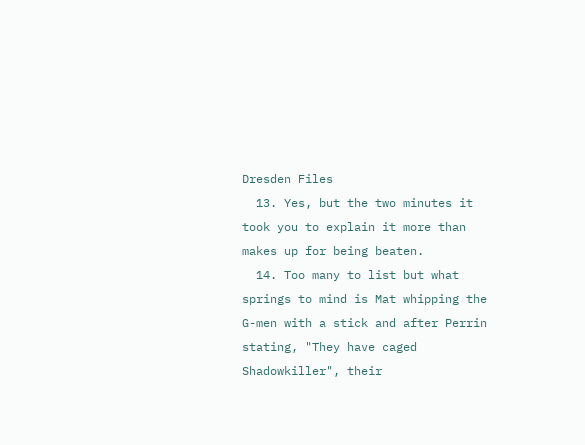Dresden Files
  13. Yes, but the two minutes it took you to explain it more than makes up for being beaten.
  14. Too many to list but what springs to mind is Mat whipping the G-men with a stick and after Perrin stating, "They have caged Shadowkiller", their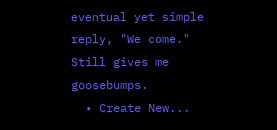eventual yet simple reply, "We come." Still gives me goosebumps.
  • Create New...